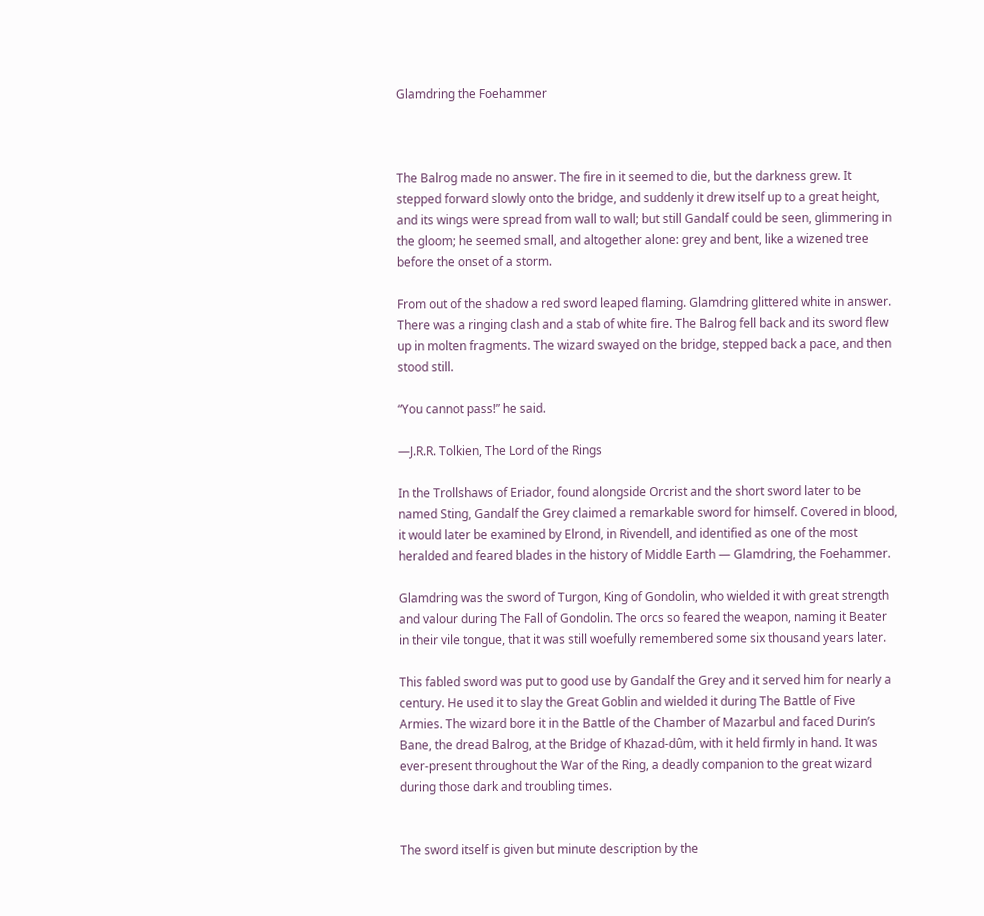Glamdring the Foehammer



The Balrog made no answer. The fire in it seemed to die, but the darkness grew. It stepped forward slowly onto the bridge, and suddenly it drew itself up to a great height, and its wings were spread from wall to wall; but still Gandalf could be seen, glimmering in the gloom; he seemed small, and altogether alone: grey and bent, like a wizened tree before the onset of a storm.

From out of the shadow a red sword leaped flaming. Glamdring glittered white in answer. There was a ringing clash and a stab of white fire. The Balrog fell back and its sword flew up in molten fragments. The wizard swayed on the bridge, stepped back a pace, and then stood still.

“You cannot pass!” he said.

—J.R.R. Tolkien, The Lord of the Rings

In the Trollshaws of Eriador, found alongside Orcrist and the short sword later to be named Sting, Gandalf the Grey claimed a remarkable sword for himself. Covered in blood, it would later be examined by Elrond, in Rivendell, and identified as one of the most heralded and feared blades in the history of Middle Earth — Glamdring, the Foehammer.

Glamdring was the sword of Turgon, King of Gondolin, who wielded it with great strength and valour during The Fall of Gondolin. The orcs so feared the weapon, naming it Beater in their vile tongue, that it was still woefully remembered some six thousand years later.

This fabled sword was put to good use by Gandalf the Grey and it served him for nearly a century. He used it to slay the Great Goblin and wielded it during The Battle of Five Armies. The wizard bore it in the Battle of the Chamber of Mazarbul and faced Durin’s Bane, the dread Balrog, at the Bridge of Khazad-dûm, with it held firmly in hand. It was ever-present throughout the War of the Ring, a deadly companion to the great wizard during those dark and troubling times.


The sword itself is given but minute description by the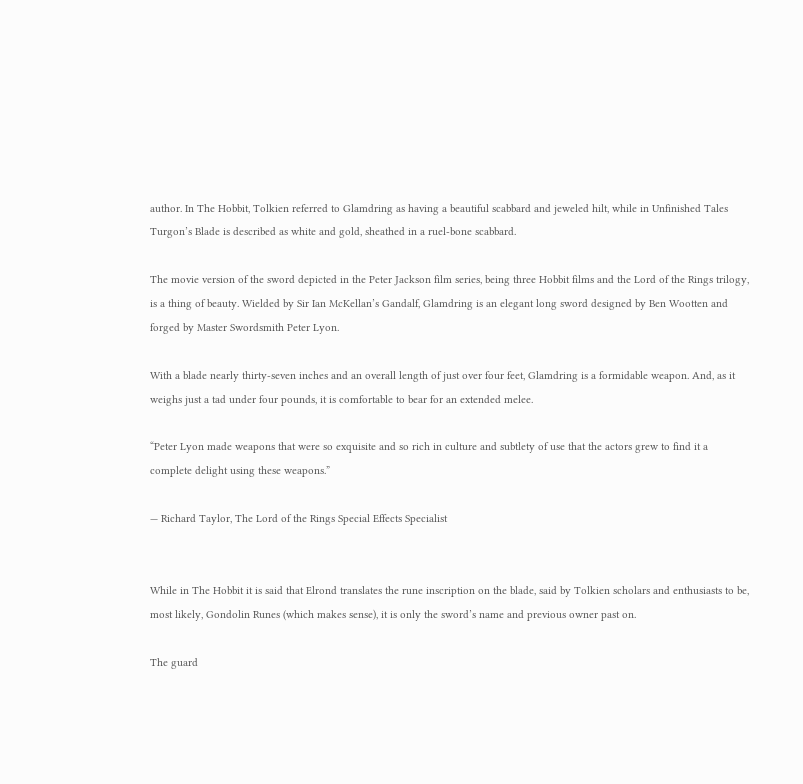author. In The Hobbit, Tolkien referred to Glamdring as having a beautiful scabbard and jeweled hilt, while in Unfinished Tales Turgon’s Blade is described as white and gold, sheathed in a ruel-bone scabbard.

The movie version of the sword depicted in the Peter Jackson film series, being three Hobbit films and the Lord of the Rings trilogy, is a thing of beauty. Wielded by Sir Ian McKellan’s Gandalf, Glamdring is an elegant long sword designed by Ben Wootten and forged by Master Swordsmith Peter Lyon.

With a blade nearly thirty-seven inches and an overall length of just over four feet, Glamdring is a formidable weapon. And, as it weighs just a tad under four pounds, it is comfortable to bear for an extended melee.

“Peter Lyon made weapons that were so exquisite and so rich in culture and subtlety of use that the actors grew to find it a complete delight using these weapons.”

— Richard Taylor, The Lord of the Rings Special Effects Specialist


While in The Hobbit it is said that Elrond translates the rune inscription on the blade, said by Tolkien scholars and enthusiasts to be, most likely, Gondolin Runes (which makes sense), it is only the sword’s name and previous owner past on.

The guard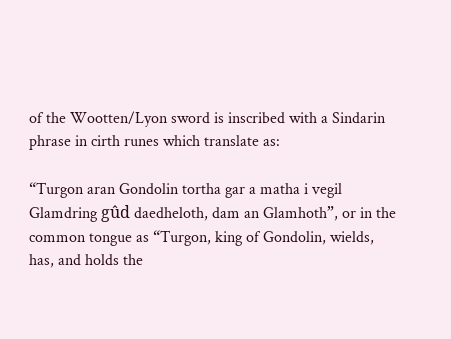of the Wootten/Lyon sword is inscribed with a Sindarin phrase in cirth runes which translate as:

“Turgon aran Gondolin tortha gar a matha i vegil Glamdring gûd daedheloth, dam an Glamhoth”, or in the common tongue as “Turgon, king of Gondolin, wields, has, and holds the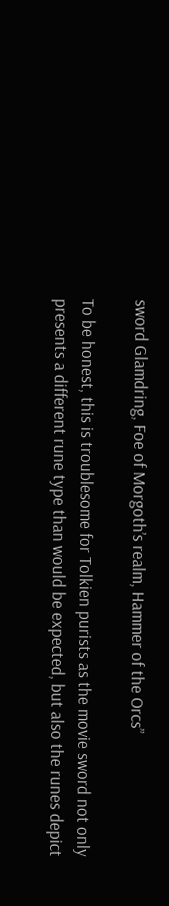sword Glamdring, Foe of Morgoth’s realm, Hammer of the Orcs”

To be honest, this is troublesome for Tolkien purists as the movie sword not only presents a different rune type than would be expected, but also the runes depict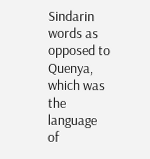Sindarin words as opposed to Quenya, which was the language of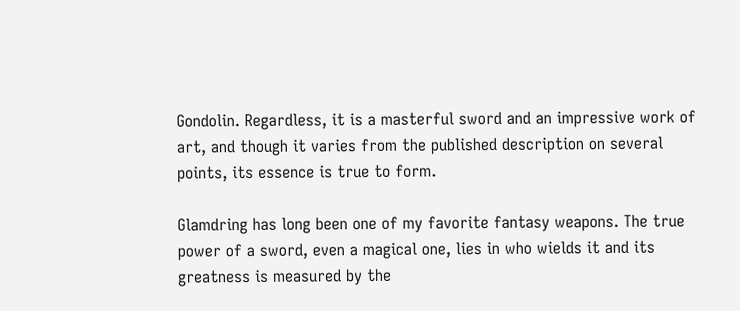Gondolin. Regardless, it is a masterful sword and an impressive work of art, and though it varies from the published description on several points, its essence is true to form.

Glamdring has long been one of my favorite fantasy weapons. The true power of a sword, even a magical one, lies in who wields it and its greatness is measured by the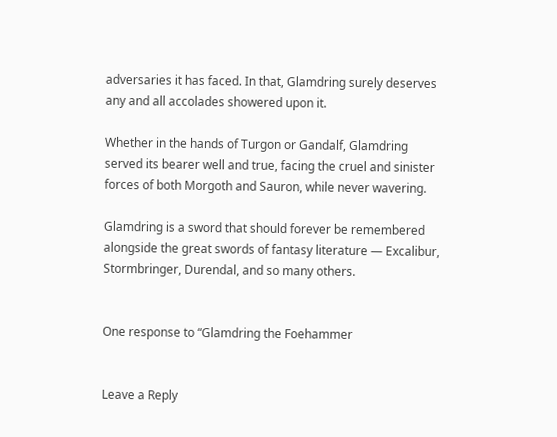adversaries it has faced. In that, Glamdring surely deserves any and all accolades showered upon it.

Whether in the hands of Turgon or Gandalf, Glamdring served its bearer well and true, facing the cruel and sinister forces of both Morgoth and Sauron, while never wavering.

Glamdring is a sword that should forever be remembered alongside the great swords of fantasy literature — Excalibur, Stormbringer, Durendal, and so many others.


One response to “Glamdring the Foehammer


Leave a Reply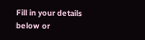Fill in your details below or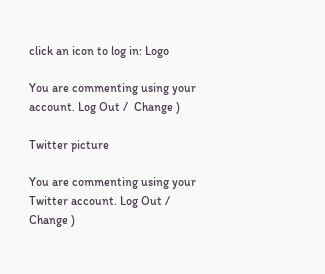click an icon to log in: Logo

You are commenting using your account. Log Out /  Change )

Twitter picture

You are commenting using your Twitter account. Log Out /  Change )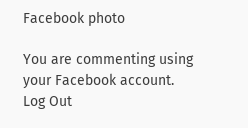Facebook photo

You are commenting using your Facebook account. Log Out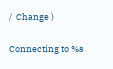/  Change )

Connecting to %s